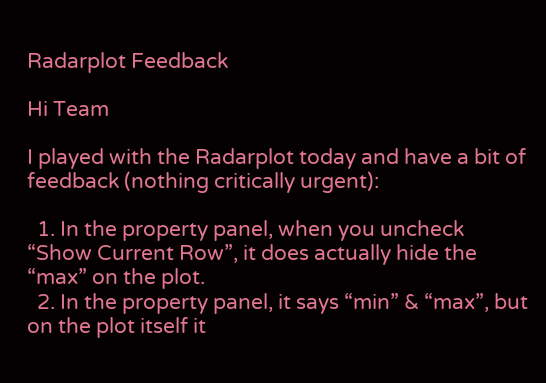Radarplot Feedback

Hi Team

I played with the Radarplot today and have a bit of feedback (nothing critically urgent):

  1. In the property panel, when you uncheck “Show Current Row”, it does actually hide the “max” on the plot.
  2. In the property panel, it says “min” & “max”, but on the plot itself it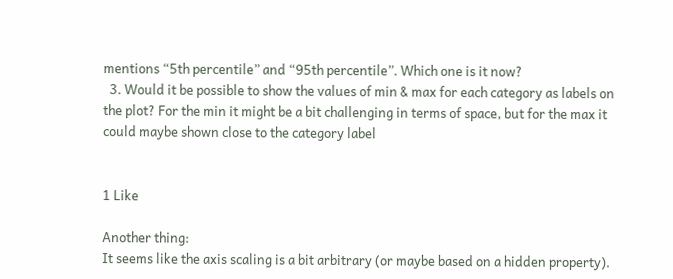mentions “5th percentile” and “95th percentile”. Which one is it now?
  3. Would it be possible to show the values of min & max for each category as labels on the plot? For the min it might be a bit challenging in terms of space, but for the max it could maybe shown close to the category label


1 Like

Another thing:
It seems like the axis scaling is a bit arbitrary (or maybe based on a hidden property).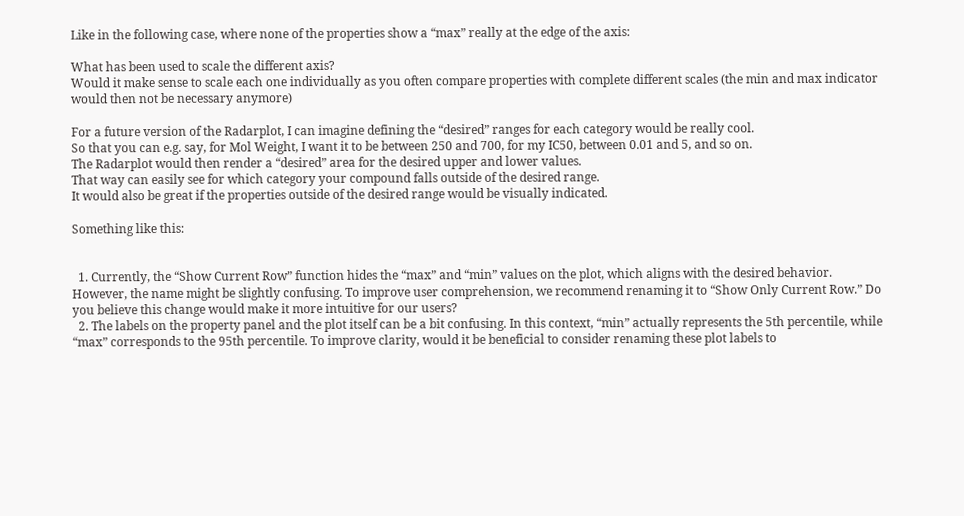Like in the following case, where none of the properties show a “max” really at the edge of the axis:

What has been used to scale the different axis?
Would it make sense to scale each one individually as you often compare properties with complete different scales (the min and max indicator would then not be necessary anymore)

For a future version of the Radarplot, I can imagine defining the “desired” ranges for each category would be really cool.
So that you can e.g. say, for Mol Weight, I want it to be between 250 and 700, for my IC50, between 0.01 and 5, and so on.
The Radarplot would then render a “desired” area for the desired upper and lower values.
That way can easily see for which category your compound falls outside of the desired range.
It would also be great if the properties outside of the desired range would be visually indicated.

Something like this:


  1. Currently, the “Show Current Row” function hides the “max” and “min” values on the plot, which aligns with the desired behavior. However, the name might be slightly confusing. To improve user comprehension, we recommend renaming it to “Show Only Current Row.” Do you believe this change would make it more intuitive for our users?
  2. The labels on the property panel and the plot itself can be a bit confusing. In this context, “min” actually represents the 5th percentile, while “max” corresponds to the 95th percentile. To improve clarity, would it be beneficial to consider renaming these plot labels to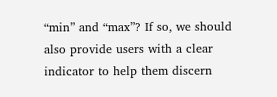“min” and “max”? If so, we should also provide users with a clear indicator to help them discern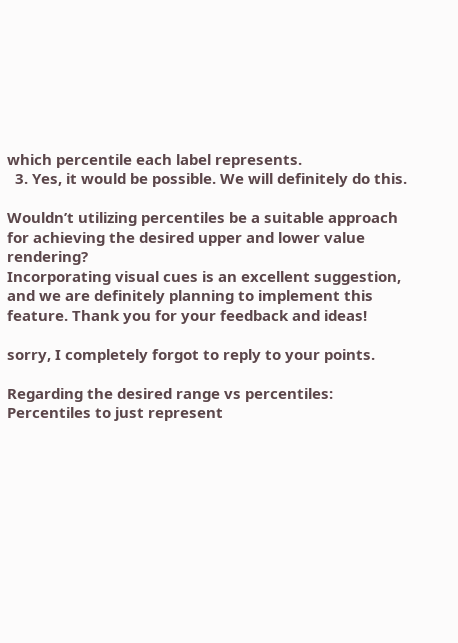which percentile each label represents.
  3. Yes, it would be possible. We will definitely do this.

Wouldn’t utilizing percentiles be a suitable approach for achieving the desired upper and lower value rendering?
Incorporating visual cues is an excellent suggestion, and we are definitely planning to implement this feature. Thank you for your feedback and ideas!

sorry, I completely forgot to reply to your points.

Regarding the desired range vs percentiles:
Percentiles to just represent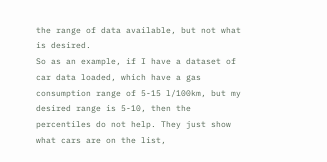the range of data available, but not what is desired.
So as an example, if I have a dataset of car data loaded, which have a gas consumption range of 5-15 l/100km, but my desired range is 5-10, then the percentiles do not help. They just show what cars are on the list,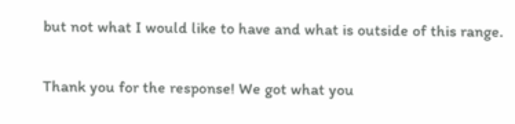but not what I would like to have and what is outside of this range.

Thank you for the response! We got what you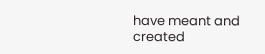have meant and created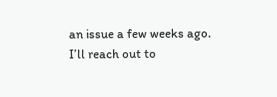an issue a few weeks ago. I’ll reach out to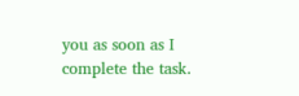you as soon as I complete the task.